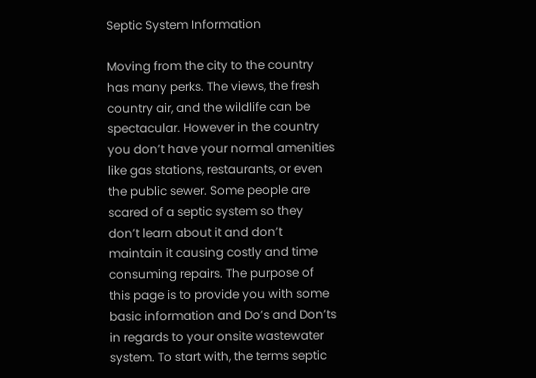Septic System Information

Moving from the city to the country has many perks. The views, the fresh country air, and the wildlife can be spectacular. However in the country you don’t have your normal amenities like gas stations, restaurants, or even the public sewer. Some people are scared of a septic system so they don’t learn about it and don’t maintain it causing costly and time consuming repairs. The purpose of this page is to provide you with some basic information and Do’s and Don’ts in regards to your onsite wastewater system. To start with, the terms septic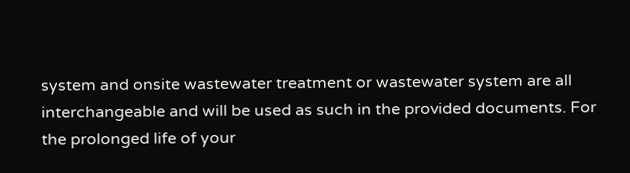system and onsite wastewater treatment or wastewater system are all interchangeable and will be used as such in the provided documents. For the prolonged life of your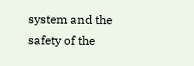system and the safety of the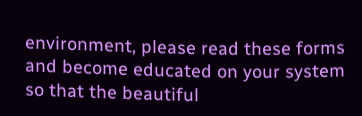environment, please read these forms and become educated on your system so that the beautiful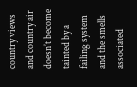country views and country air doesn’t become tainted by a failing system and the smells associated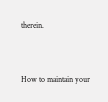therein.


How to maintain your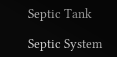Septic Tank

Septic System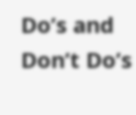Do’s and Don’t Do’s